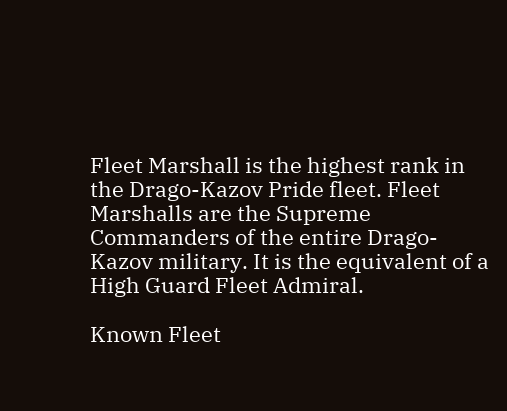Fleet Marshall is the highest rank in the Drago-Kazov Pride fleet. Fleet Marshalls are the Supreme Commanders of the entire Drago-Kazov military. It is the equivalent of a High Guard Fleet Admiral.

Known Fleet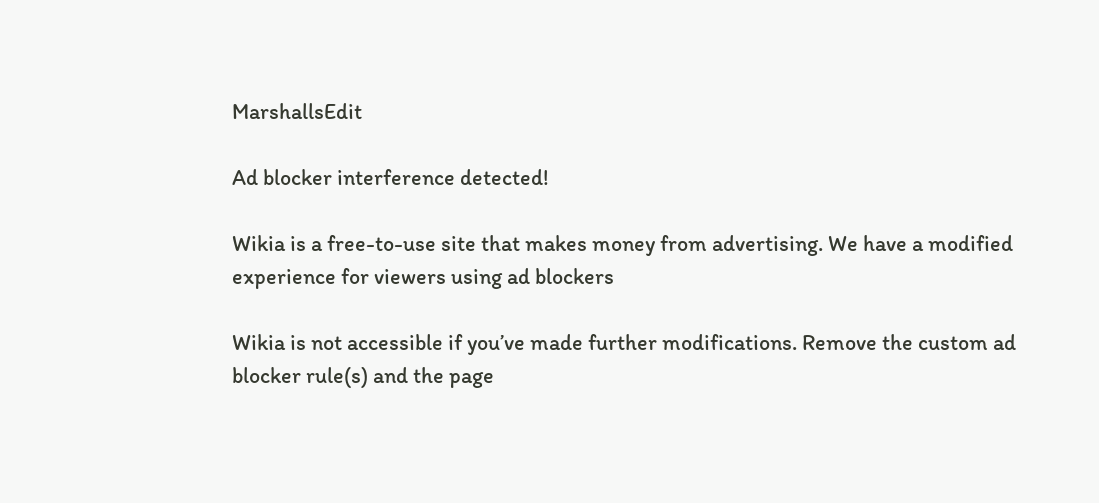MarshallsEdit

Ad blocker interference detected!

Wikia is a free-to-use site that makes money from advertising. We have a modified experience for viewers using ad blockers

Wikia is not accessible if you’ve made further modifications. Remove the custom ad blocker rule(s) and the page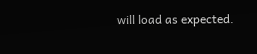will load as expected.